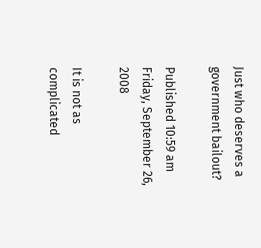Just who deserves a government bailout?

Published 10:59 am Friday, September 26, 2008

It is not as complicated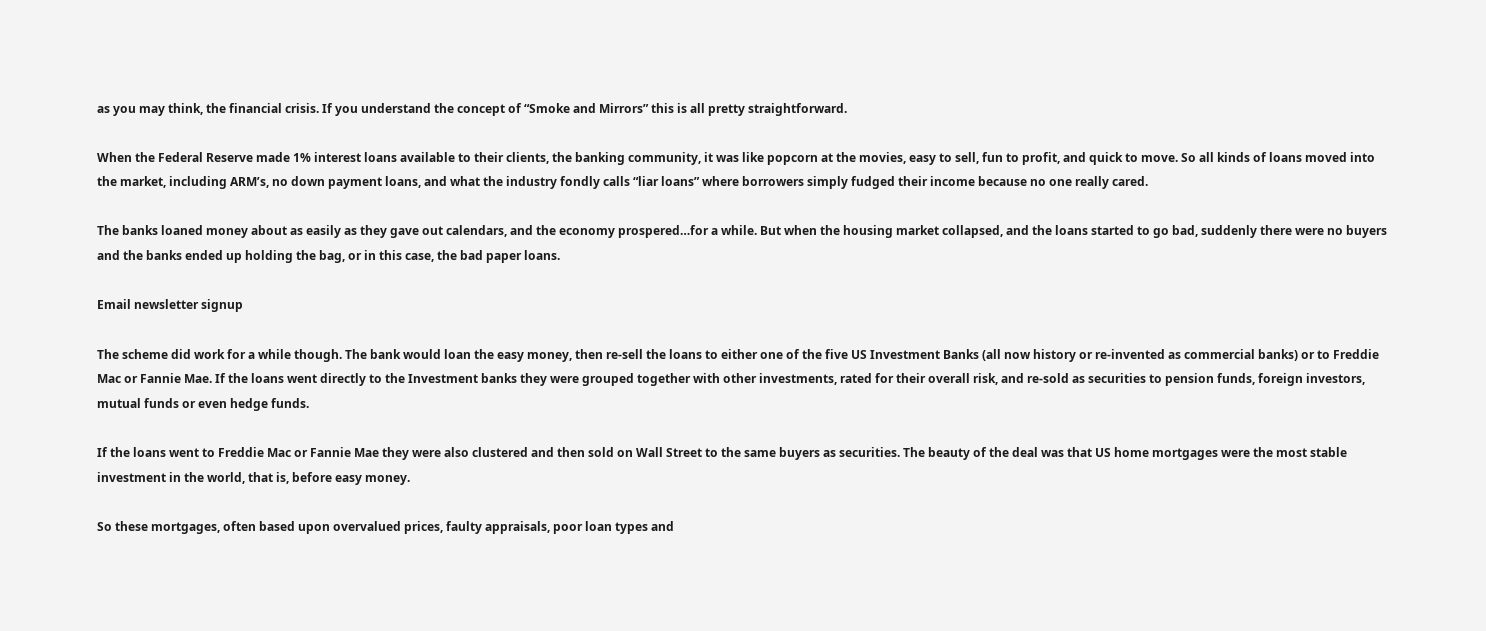as you may think, the financial crisis. If you understand the concept of “Smoke and Mirrors” this is all pretty straightforward.

When the Federal Reserve made 1% interest loans available to their clients, the banking community, it was like popcorn at the movies, easy to sell, fun to profit, and quick to move. So all kinds of loans moved into the market, including ARM’s, no down payment loans, and what the industry fondly calls “liar loans” where borrowers simply fudged their income because no one really cared.

The banks loaned money about as easily as they gave out calendars, and the economy prospered…for a while. But when the housing market collapsed, and the loans started to go bad, suddenly there were no buyers and the banks ended up holding the bag, or in this case, the bad paper loans.

Email newsletter signup

The scheme did work for a while though. The bank would loan the easy money, then re-sell the loans to either one of the five US Investment Banks (all now history or re-invented as commercial banks) or to Freddie Mac or Fannie Mae. If the loans went directly to the Investment banks they were grouped together with other investments, rated for their overall risk, and re-sold as securities to pension funds, foreign investors, mutual funds or even hedge funds.

If the loans went to Freddie Mac or Fannie Mae they were also clustered and then sold on Wall Street to the same buyers as securities. The beauty of the deal was that US home mortgages were the most stable investment in the world, that is, before easy money.

So these mortgages, often based upon overvalued prices, faulty appraisals, poor loan types and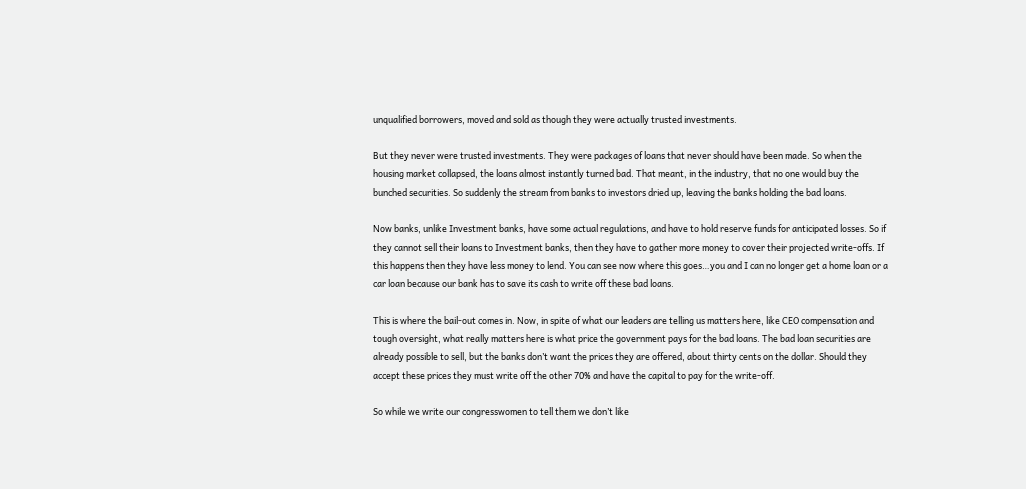unqualified borrowers, moved and sold as though they were actually trusted investments.

But they never were trusted investments. They were packages of loans that never should have been made. So when the housing market collapsed, the loans almost instantly turned bad. That meant, in the industry, that no one would buy the bunched securities. So suddenly the stream from banks to investors dried up, leaving the banks holding the bad loans.

Now banks, unlike Investment banks, have some actual regulations, and have to hold reserve funds for anticipated losses. So if they cannot sell their loans to Investment banks, then they have to gather more money to cover their projected write-offs. If this happens then they have less money to lend. You can see now where this goes…you and I can no longer get a home loan or a car loan because our bank has to save its cash to write off these bad loans.

This is where the bail-out comes in. Now, in spite of what our leaders are telling us matters here, like CEO compensation and tough oversight, what really matters here is what price the government pays for the bad loans. The bad loan securities are already possible to sell, but the banks don’t want the prices they are offered, about thirty cents on the dollar. Should they accept these prices they must write off the other 70% and have the capital to pay for the write-off.

So while we write our congresswomen to tell them we don’t like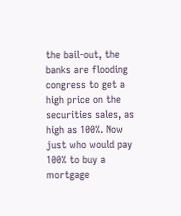the bail-out, the banks are flooding congress to get a high price on the securities sales, as high as 100%. Now just who would pay 100% to buy a mortgage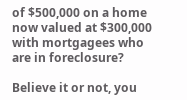of $500,000 on a home now valued at $300,000 with mortgagees who are in foreclosure?

Believe it or not, you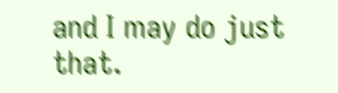and I may do just that.